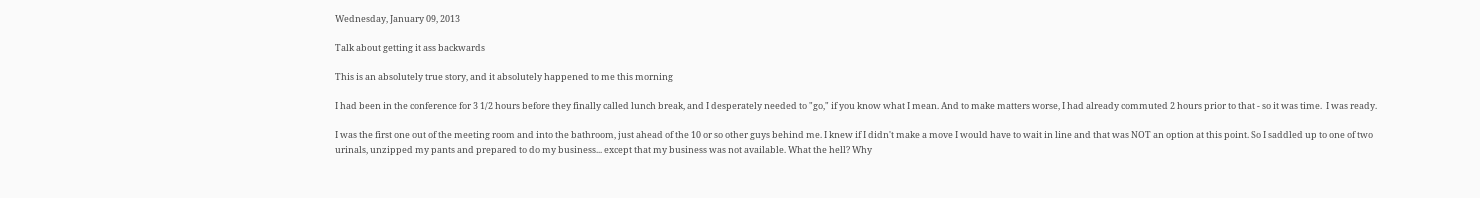Wednesday, January 09, 2013

Talk about getting it ass backwards

This is an absolutely true story, and it absolutely happened to me this morning

I had been in the conference for 3 1/2 hours before they finally called lunch break, and I desperately needed to "go," if you know what I mean. And to make matters worse, I had already commuted 2 hours prior to that - so it was time.  I was ready.

I was the first one out of the meeting room and into the bathroom, just ahead of the 10 or so other guys behind me. I knew if I didn't make a move I would have to wait in line and that was NOT an option at this point. So I saddled up to one of two urinals, unzipped my pants and prepared to do my business... except that my business was not available. What the hell? Why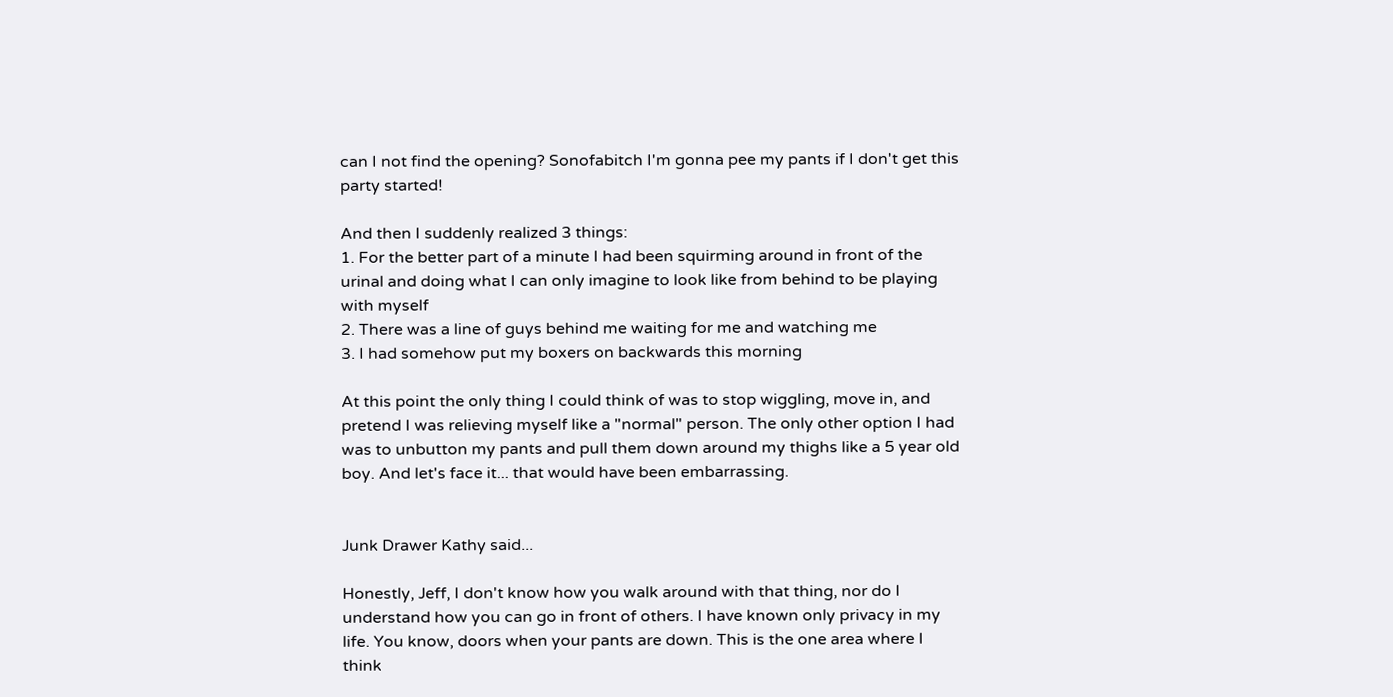can I not find the opening? Sonofabitch I'm gonna pee my pants if I don't get this party started!

And then I suddenly realized 3 things:
1. For the better part of a minute I had been squirming around in front of the urinal and doing what I can only imagine to look like from behind to be playing with myself
2. There was a line of guys behind me waiting for me and watching me
3. I had somehow put my boxers on backwards this morning

At this point the only thing I could think of was to stop wiggling, move in, and pretend I was relieving myself like a "normal" person. The only other option I had was to unbutton my pants and pull them down around my thighs like a 5 year old boy. And let's face it... that would have been embarrassing.


Junk Drawer Kathy said...

Honestly, Jeff, I don't know how you walk around with that thing, nor do I understand how you can go in front of others. I have known only privacy in my life. You know, doors when your pants are down. This is the one area where I think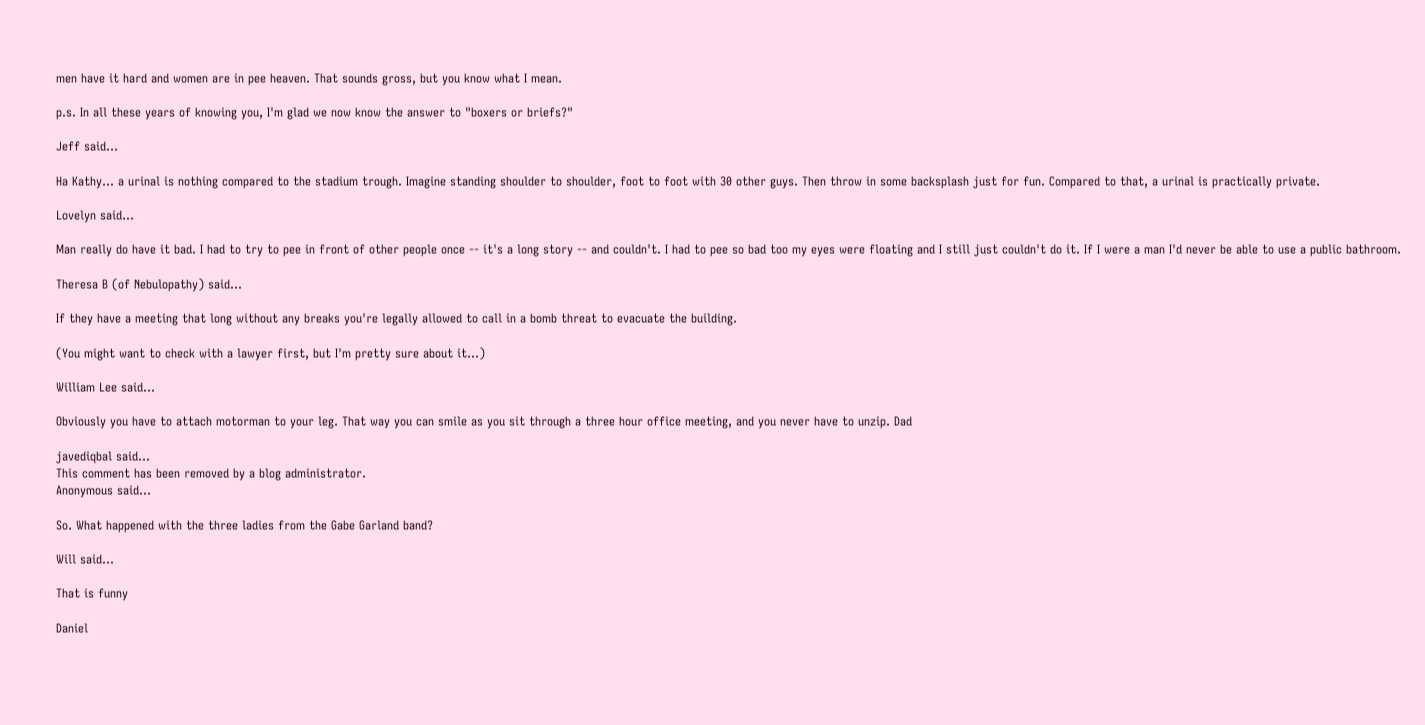men have it hard and women are in pee heaven. That sounds gross, but you know what I mean.

p.s. In all these years of knowing you, I'm glad we now know the answer to "boxers or briefs?"

Jeff said...

Ha Kathy... a urinal is nothing compared to the stadium trough. Imagine standing shoulder to shoulder, foot to foot with 30 other guys. Then throw in some backsplash just for fun. Compared to that, a urinal is practically private.

Lovelyn said...

Man really do have it bad. I had to try to pee in front of other people once -- it's a long story -- and couldn't. I had to pee so bad too my eyes were floating and I still just couldn't do it. If I were a man I'd never be able to use a public bathroom.

Theresa B (of Nebulopathy) said...

If they have a meeting that long without any breaks you're legally allowed to call in a bomb threat to evacuate the building.

(You might want to check with a lawyer first, but I'm pretty sure about it...)

William Lee said...

Obviously you have to attach motorman to your leg. That way you can smile as you sit through a three hour office meeting, and you never have to unzip. Dad

javediqbal said...
This comment has been removed by a blog administrator.
Anonymous said...

So. What happened with the three ladies from the Gabe Garland band?

Will said...

That is funny

Daniel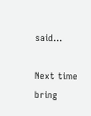said...

Next time bring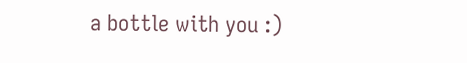a bottle with you :)